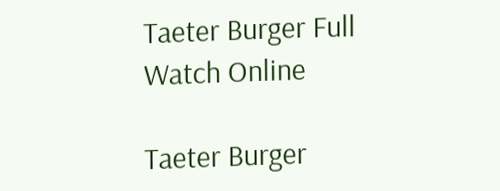Taeter Burger Full Watch Online

Taeter Burger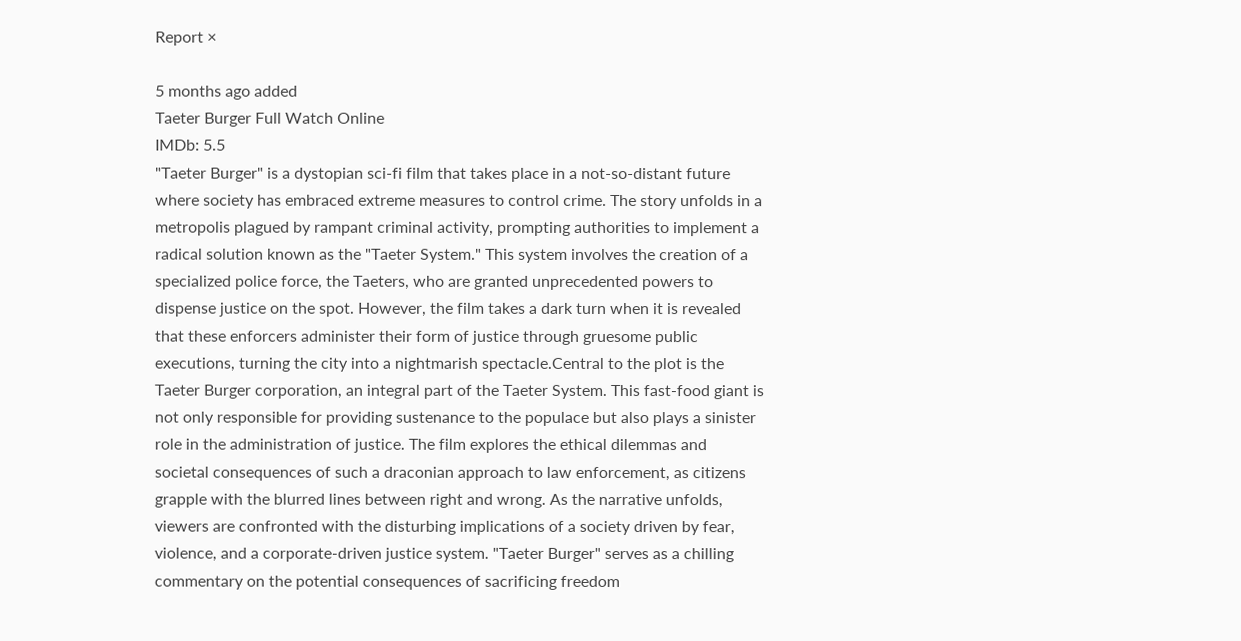Report ×

5 months ago added
Taeter Burger Full Watch Online
IMDb: 5.5
"Taeter Burger" is a dystopian sci-fi film that takes place in a not-so-distant future where society has embraced extreme measures to control crime. The story unfolds in a metropolis plagued by rampant criminal activity, prompting authorities to implement a radical solution known as the "Taeter System." This system involves the creation of a specialized police force, the Taeters, who are granted unprecedented powers to dispense justice on the spot. However, the film takes a dark turn when it is revealed that these enforcers administer their form of justice through gruesome public executions, turning the city into a nightmarish spectacle.Central to the plot is the Taeter Burger corporation, an integral part of the Taeter System. This fast-food giant is not only responsible for providing sustenance to the populace but also plays a sinister role in the administration of justice. The film explores the ethical dilemmas and societal consequences of such a draconian approach to law enforcement, as citizens grapple with the blurred lines between right and wrong. As the narrative unfolds, viewers are confronted with the disturbing implications of a society driven by fear, violence, and a corporate-driven justice system. "Taeter Burger" serves as a chilling commentary on the potential consequences of sacrificing freedom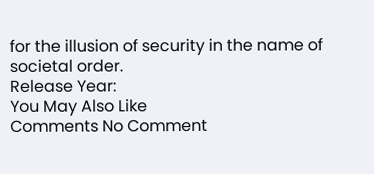for the illusion of security in the name of societal order.
Release Year:
You May Also Like
Comments No Comment